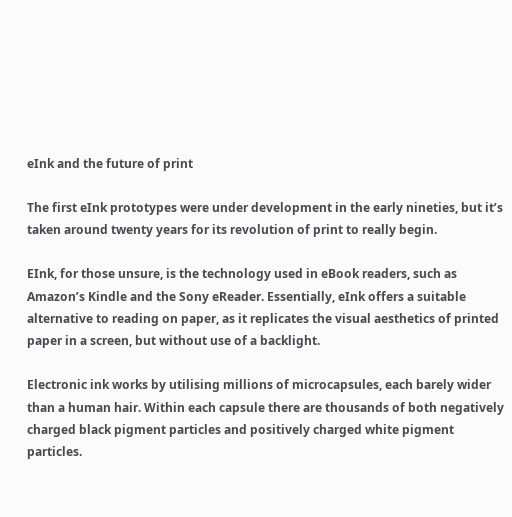eInk and the future of print

The first eInk prototypes were under development in the early nineties, but it’s taken around twenty years for its revolution of print to really begin.

EInk, for those unsure, is the technology used in eBook readers, such as Amazon’s Kindle and the Sony eReader. Essentially, eInk offers a suitable alternative to reading on paper, as it replicates the visual aesthetics of printed paper in a screen, but without use of a backlight.

Electronic ink works by utilising millions of microcapsules, each barely wider than a human hair. Within each capsule there are thousands of both negatively charged black pigment particles and positively charged white pigment particles.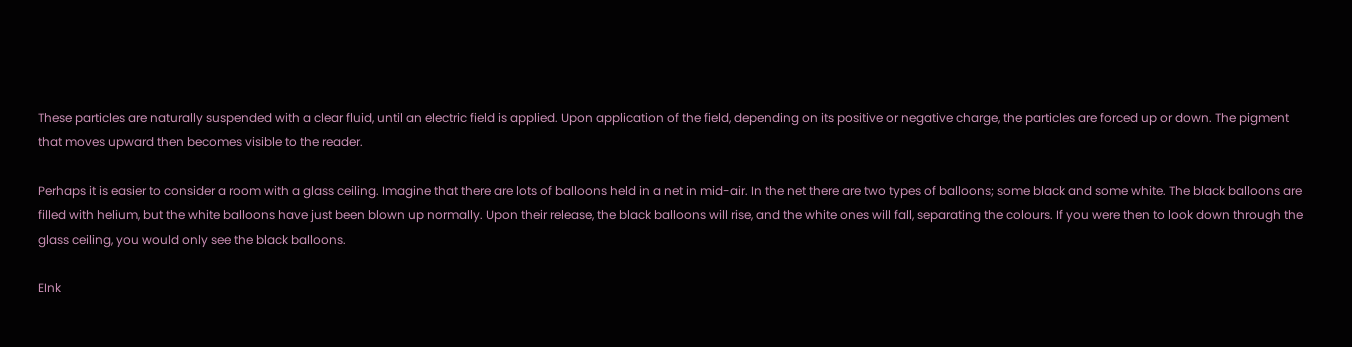These particles are naturally suspended with a clear fluid, until an electric field is applied. Upon application of the field, depending on its positive or negative charge, the particles are forced up or down. The pigment that moves upward then becomes visible to the reader.

Perhaps it is easier to consider a room with a glass ceiling. Imagine that there are lots of balloons held in a net in mid-air. In the net there are two types of balloons; some black and some white. The black balloons are filled with helium, but the white balloons have just been blown up normally. Upon their release, the black balloons will rise, and the white ones will fall, separating the colours. If you were then to look down through the glass ceiling, you would only see the black balloons.

EInk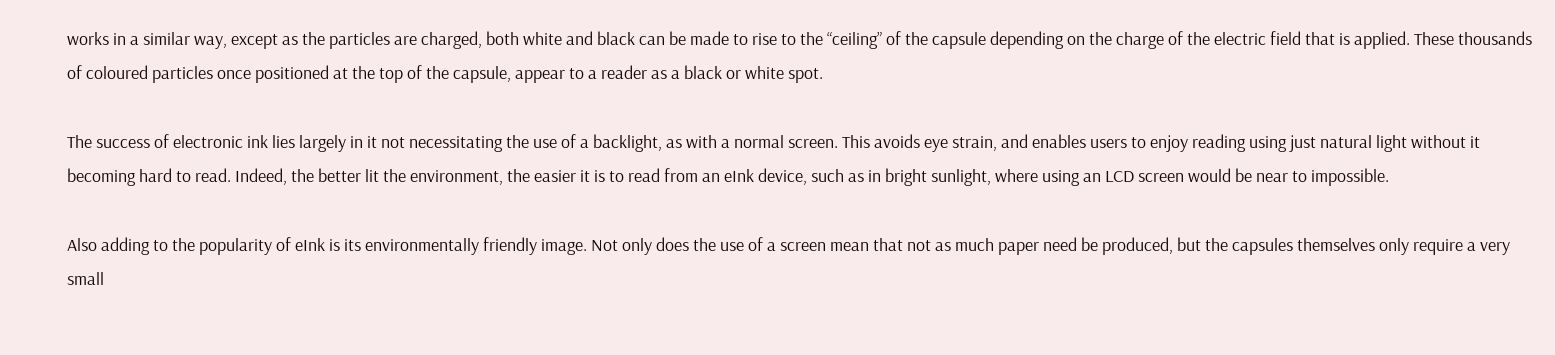works in a similar way, except as the particles are charged, both white and black can be made to rise to the “ceiling” of the capsule depending on the charge of the electric field that is applied. These thousands of coloured particles once positioned at the top of the capsule, appear to a reader as a black or white spot.

The success of electronic ink lies largely in it not necessitating the use of a backlight, as with a normal screen. This avoids eye strain, and enables users to enjoy reading using just natural light without it becoming hard to read. Indeed, the better lit the environment, the easier it is to read from an eInk device, such as in bright sunlight, where using an LCD screen would be near to impossible.

Also adding to the popularity of eInk is its environmentally friendly image. Not only does the use of a screen mean that not as much paper need be produced, but the capsules themselves only require a very small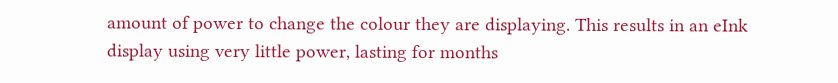amount of power to change the colour they are displaying. This results in an eInk display using very little power, lasting for months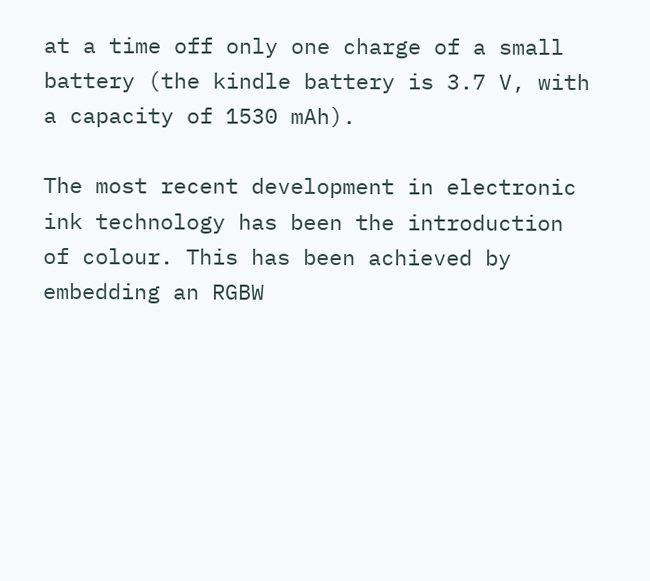at a time off only one charge of a small battery (the kindle battery is 3.7 V, with a capacity of 1530 mAh).

The most recent development in electronic ink technology has been the introduction of colour. This has been achieved by embedding an RGBW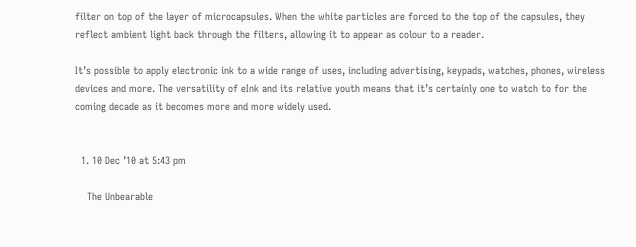filter on top of the layer of microcapsules. When the white particles are forced to the top of the capsules, they reflect ambient light back through the filters, allowing it to appear as colour to a reader.

It’s possible to apply electronic ink to a wide range of uses, including advertising, keypads, watches, phones, wireless devices and more. The versatility of eInk and its relative youth means that it’s certainly one to watch to for the coming decade as it becomes more and more widely used.


  1. 10 Dec ’10 at 5:43 pm

    The Unbearable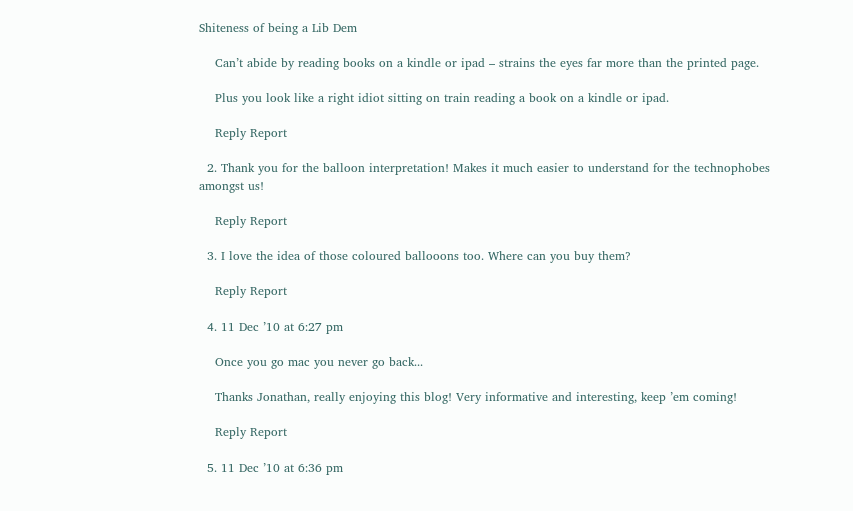Shiteness of being a Lib Dem

    Can’t abide by reading books on a kindle or ipad – strains the eyes far more than the printed page.

    Plus you look like a right idiot sitting on train reading a book on a kindle or ipad.

    Reply Report

  2. Thank you for the balloon interpretation! Makes it much easier to understand for the technophobes amongst us!

    Reply Report

  3. I love the idea of those coloured ballooons too. Where can you buy them?

    Reply Report

  4. 11 Dec ’10 at 6:27 pm

    Once you go mac you never go back...

    Thanks Jonathan, really enjoying this blog! Very informative and interesting, keep ’em coming!

    Reply Report

  5. 11 Dec ’10 at 6:36 pm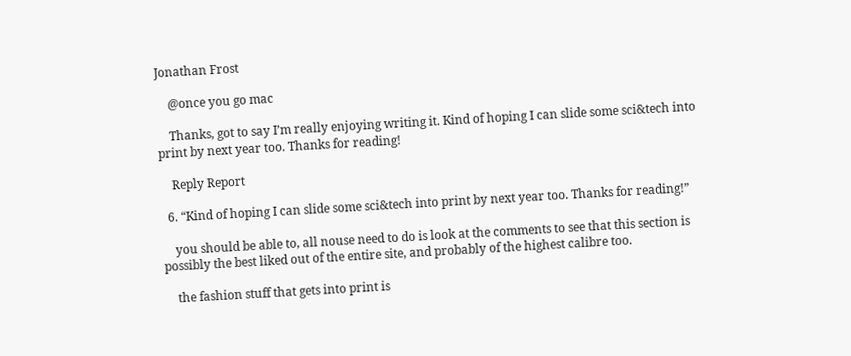Jonathan Frost

    @once you go mac

    Thanks, got to say I’m really enjoying writing it. Kind of hoping I can slide some sci&tech into print by next year too. Thanks for reading!

    Reply Report

  6. “Kind of hoping I can slide some sci&tech into print by next year too. Thanks for reading!”

    you should be able to, all nouse need to do is look at the comments to see that this section is possibly the best liked out of the entire site, and probably of the highest calibre too.

    the fashion stuff that gets into print is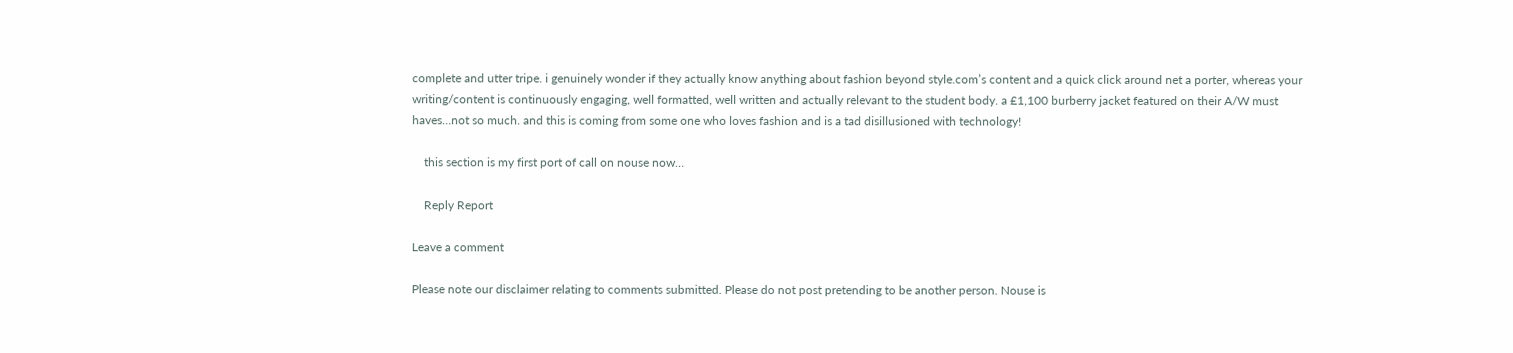complete and utter tripe. i genuinely wonder if they actually know anything about fashion beyond style.com’s content and a quick click around net a porter, whereas your writing/content is continuously engaging, well formatted, well written and actually relevant to the student body. a £1,100 burberry jacket featured on their A/W must haves…not so much. and this is coming from some one who loves fashion and is a tad disillusioned with technology!

    this section is my first port of call on nouse now…

    Reply Report

Leave a comment

Please note our disclaimer relating to comments submitted. Please do not post pretending to be another person. Nouse is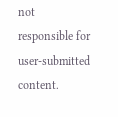not responsible for user-submitted content.